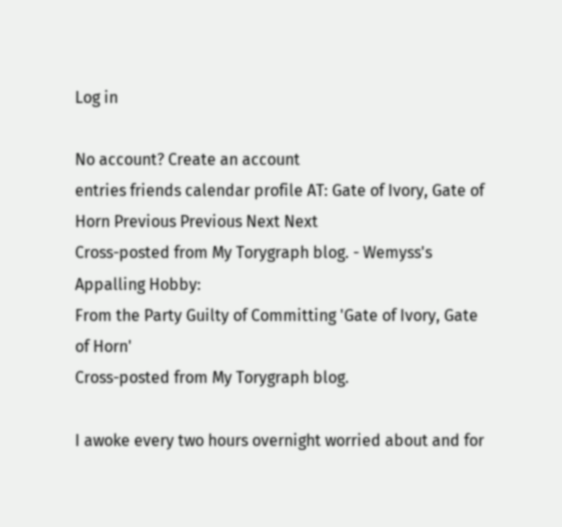Log in

No account? Create an account
entries friends calendar profile AT: Gate of Ivory, Gate of Horn Previous Previous Next Next
Cross-posted from My Torygraph blog. - Wemyss's Appalling Hobby:
From the Party Guilty of Committing 'Gate of Ivory, Gate of Horn'
Cross-posted from My Torygraph blog.

I awoke every two hours overnight worried about and for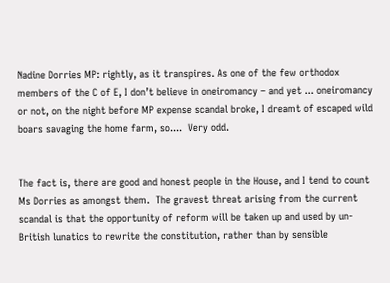Nadine Dorries MP: rightly, as it transpires. As one of the few orthodox members of the C of E, I don’t believe in oneiromancy – and yet ... oneiromancy or not, on the night before MP expense scandal broke, I dreamt of escaped wild boars savaging the home farm, so....  Very odd.


The fact is, there are good and honest people in the House, and I tend to count Ms Dorries as amongst them.  The gravest threat arising from the current scandal is that the opportunity of reform will be taken up and used by un-British lunatics to rewrite the constitution, rather than by sensible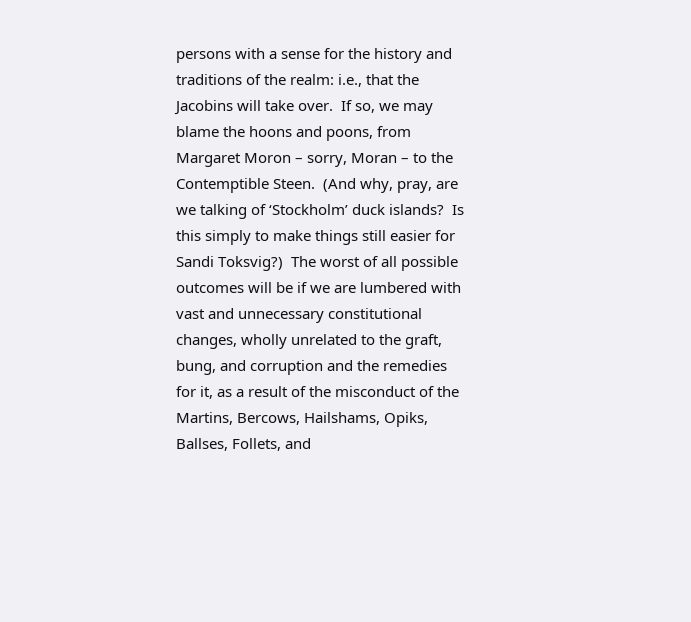persons with a sense for the history and traditions of the realm: i.e., that the Jacobins will take over.  If so, we may blame the hoons and poons, from Margaret Moron – sorry, Moran – to the Contemptible Steen.  (And why, pray, are we talking of ‘Stockholm’ duck islands?  Is this simply to make things still easier for Sandi Toksvig?)  The worst of all possible outcomes will be if we are lumbered with vast and unnecessary constitutional changes, wholly unrelated to the graft, bung, and corruption and the remedies for it, as a result of the misconduct of the Martins, Bercows, Hailshams, Opiks, Ballses, Follets, and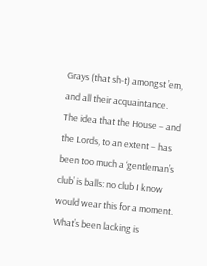Grays (that sh-t) amongst ’em, and all their acquaintance.  The idea that the House – and the Lords, to an extent – has been too much a ‘gentleman’s club’ is balls: no club I know would wear this for a moment.  What’s been lacking is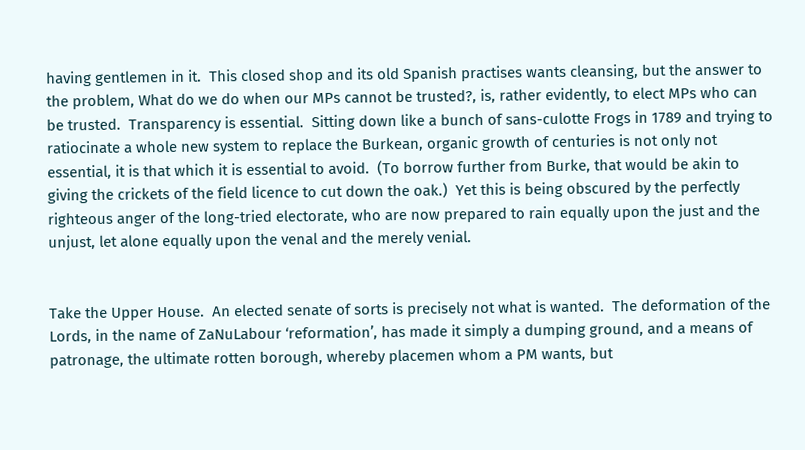having gentlemen in it.  This closed shop and its old Spanish practises wants cleansing, but the answer to the problem, What do we do when our MPs cannot be trusted?, is, rather evidently, to elect MPs who can be trusted.  Transparency is essential.  Sitting down like a bunch of sans-culotte Frogs in 1789 and trying to ratiocinate a whole new system to replace the Burkean, organic growth of centuries is not only not essential, it is that which it is essential to avoid.  (To borrow further from Burke, that would be akin to giving the crickets of the field licence to cut down the oak.)  Yet this is being obscured by the perfectly righteous anger of the long-tried electorate, who are now prepared to rain equally upon the just and the unjust, let alone equally upon the venal and the merely venial.


Take the Upper House.  An elected senate of sorts is precisely not what is wanted.  The deformation of the Lords, in the name of ZaNuLabour ‘reformation’, has made it simply a dumping ground, and a means of patronage, the ultimate rotten borough, whereby placemen whom a PM wants, but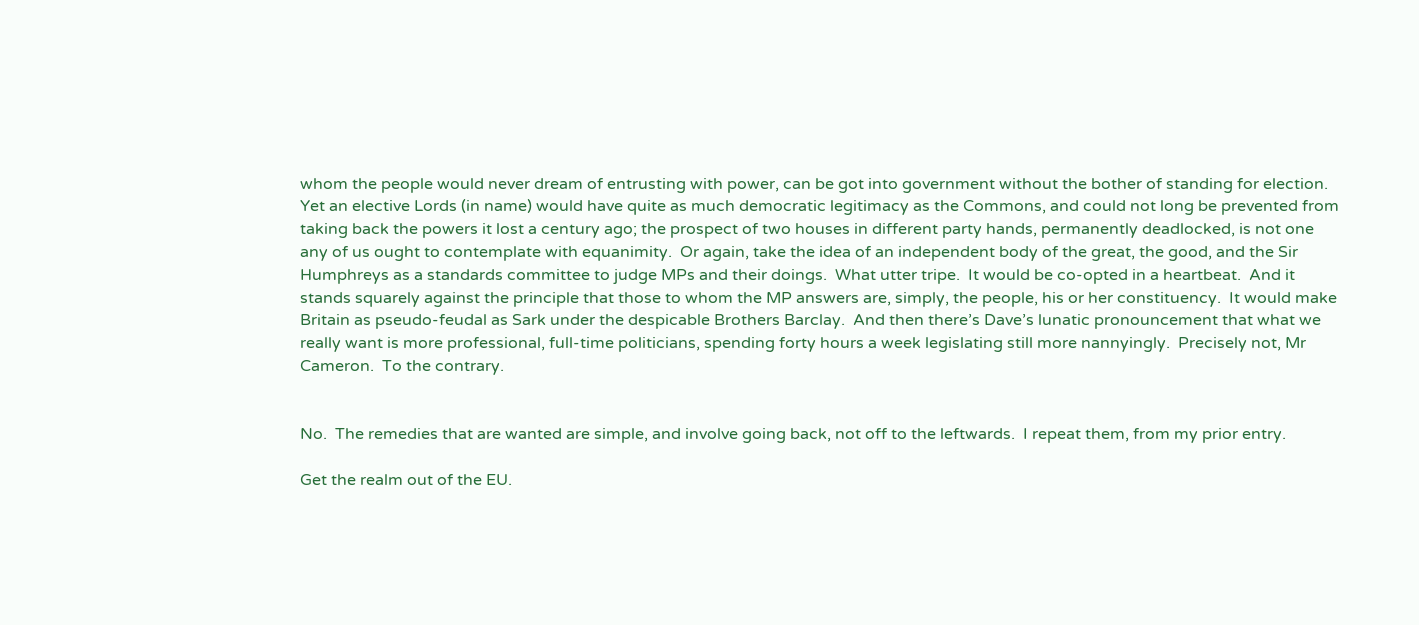whom the people would never dream of entrusting with power, can be got into government without the bother of standing for election.  Yet an elective Lords (in name) would have quite as much democratic legitimacy as the Commons, and could not long be prevented from taking back the powers it lost a century ago; the prospect of two houses in different party hands, permanently deadlocked, is not one any of us ought to contemplate with equanimity.  Or again, take the idea of an independent body of the great, the good, and the Sir Humphreys as a standards committee to judge MPs and their doings.  What utter tripe.  It would be co-opted in a heartbeat.  And it stands squarely against the principle that those to whom the MP answers are, simply, the people, his or her constituency.  It would make Britain as pseudo-feudal as Sark under the despicable Brothers Barclay.  And then there’s Dave’s lunatic pronouncement that what we really want is more professional, full-time politicians, spending forty hours a week legislating still more nannyingly.  Precisely not, Mr Cameron.  To the contrary.


No.  The remedies that are wanted are simple, and involve going back, not off to the leftwards.  I repeat them, from my prior entry.

Get the realm out of the EU.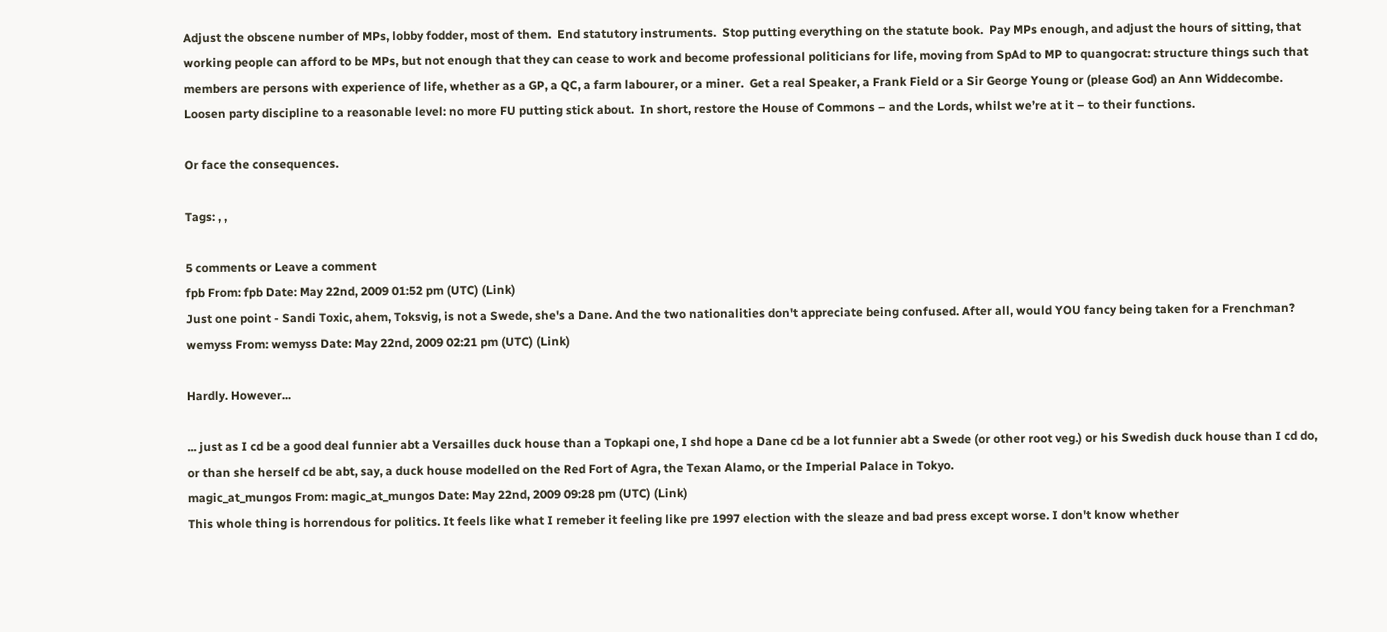Adjust the obscene number of MPs, lobby fodder, most of them.  End statutory instruments.  Stop putting everything on the statute book.  Pay MPs enough, and adjust the hours of sitting, that working people can afford to be MPs, but not enough that they can cease to work and become professional politicians for life, moving from SpAd to MP to quangocrat: structure things such that members are persons with experience of life, whether as a GP, a QC, a farm labourer, or a miner.  Get a real Speaker, a Frank Field or a Sir George Young or (please God) an Ann Widdecombe.  Loosen party discipline to a reasonable level: no more FU putting stick about.  In short, restore the House of Commons – and the Lords, whilst we’re at it – to their functions.

Or face the consequences.

Tags: , ,

5 comments or Leave a comment
fpb From: fpb Date: May 22nd, 2009 01:52 pm (UTC) (Link)
Just one point - Sandi Toxic, ahem, Toksvig, is not a Swede, she's a Dane. And the two nationalities don't appreciate being confused. After all, would YOU fancy being taken for a Frenchman?
wemyss From: wemyss Date: May 22nd, 2009 02:21 pm (UTC) (Link)

Hardly. However...

... just as I cd be a good deal funnier abt a Versailles duck house than a Topkapi one, I shd hope a Dane cd be a lot funnier abt a Swede (or other root veg.) or his Swedish duck house than I cd do, or than she herself cd be abt, say, a duck house modelled on the Red Fort of Agra, the Texan Alamo, or the Imperial Palace in Tokyo.
magic_at_mungos From: magic_at_mungos Date: May 22nd, 2009 09:28 pm (UTC) (Link)
This whole thing is horrendous for politics. It feels like what I remeber it feeling like pre 1997 election with the sleaze and bad press except worse. I don't know whether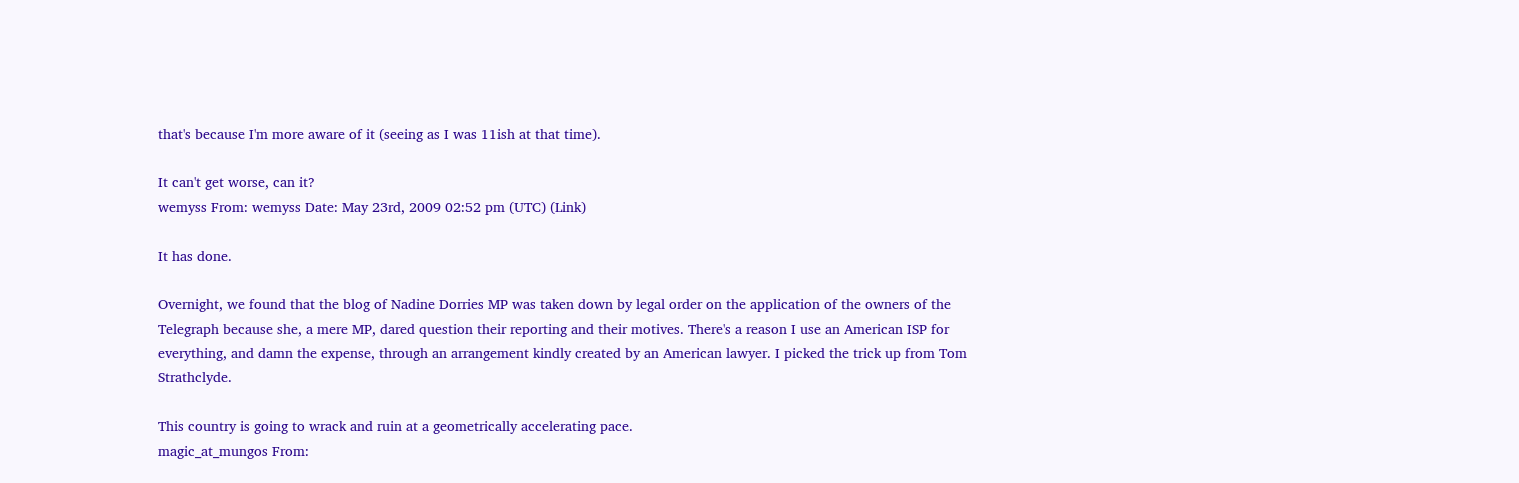that's because I'm more aware of it (seeing as I was 11ish at that time).

It can't get worse, can it?
wemyss From: wemyss Date: May 23rd, 2009 02:52 pm (UTC) (Link)

It has done.

Overnight, we found that the blog of Nadine Dorries MP was taken down by legal order on the application of the owners of the Telegraph because she, a mere MP, dared question their reporting and their motives. There's a reason I use an American ISP for everything, and damn the expense, through an arrangement kindly created by an American lawyer. I picked the trick up from Tom Strathclyde.

This country is going to wrack and ruin at a geometrically accelerating pace.
magic_at_mungos From: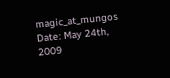magic_at_mungos Date: May 24th, 2009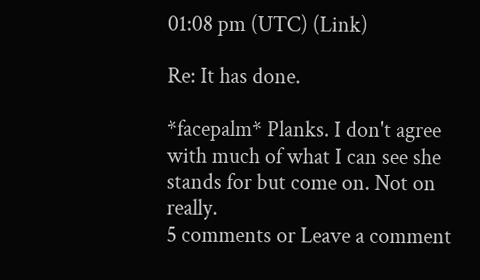01:08 pm (UTC) (Link)

Re: It has done.

*facepalm* Planks. I don't agree with much of what I can see she stands for but come on. Not on really.
5 comments or Leave a comment